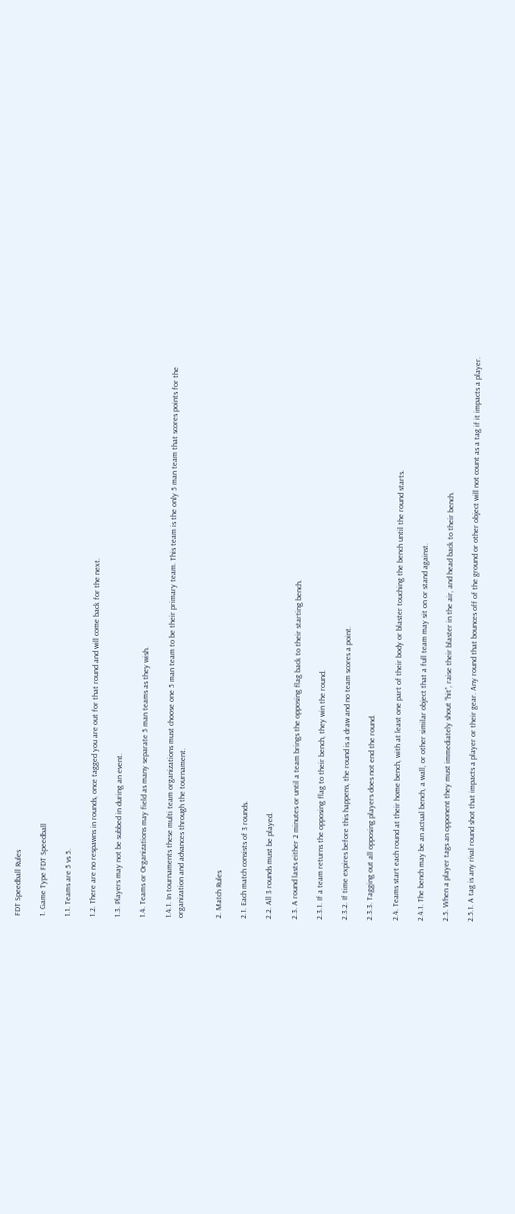FDT Speedball Rules

1. Game Type FDT Speedball

1.1. Teams are 5 vs 5.

1.2. There are no respawns in rounds, once tagged you are out for that round and will come back for the next.

1.3. Players may not be subbed in during an event.

1.4. Teams or Organizations may field as many separate 5 man teams as they wish.

1.4.1. In tournaments these multi team organizations must choose one 5 man team to be their primary team. This team is the only 5 man team that scores points for the organization and advances through the tournament.


2. Match Rules

2.1. Each match consists of 3 rounds.

2.2. All 3 rounds must be played.

2.3. A round lasts either 2 minutes or until a team brings the opposing flag back to their starting bench.

2.3.1. If a team returns the opposing flag to their bench, they win the round.

2.3.2. If time expires before this happens, the round is a draw and no team scores a point.

2.3.3. Tagging out all opposing players does not end the round.

2.4. Teams start each round at their home bench, with at least one part of their body or blaster touching the bench until the round starts.

2.4.1. The bench may be an actual bench, a wall, or other similar object that a full team may sit on or stand against.

2.5. When a player tags an opponent they must immediately shout “hit”, raise their blaster in the air, and head back to their bench.

2.5.1. A tag is any rival round shot that impacts a player or their gear. Any round that bounces off of the ground or other object will not count as a tag if it impacts a player.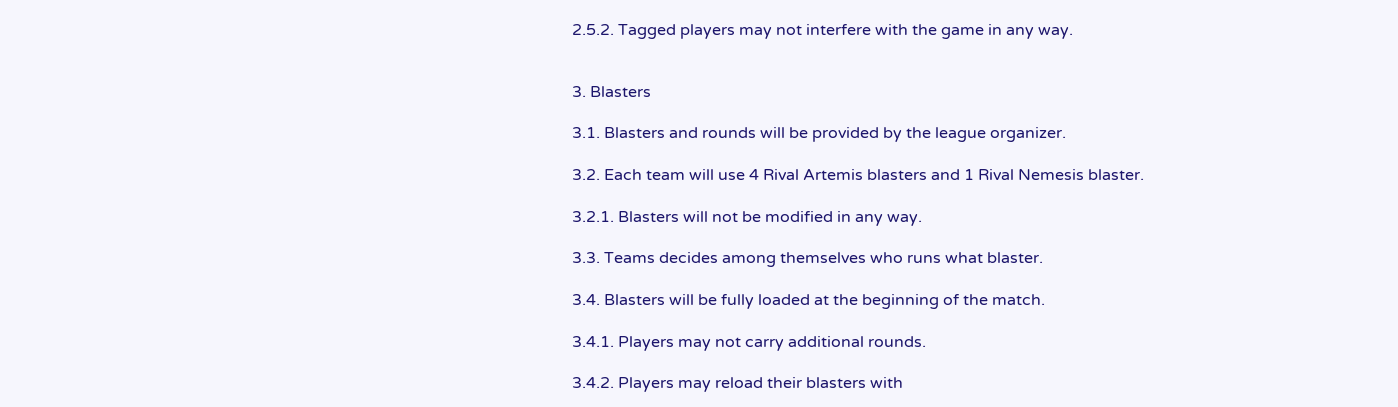2.5.2. Tagged players may not interfere with the game in any way.


3. Blasters

3.1. Blasters and rounds will be provided by the league organizer.

3.2. Each team will use 4 Rival Artemis blasters and 1 Rival Nemesis blaster.

3.2.1. Blasters will not be modified in any way.

3.3. Teams decides among themselves who runs what blaster.

3.4. Blasters will be fully loaded at the beginning of the match.

3.4.1. Players may not carry additional rounds.

3.4.2. Players may reload their blasters with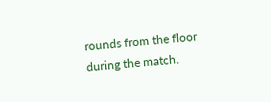rounds from the floor during the match.